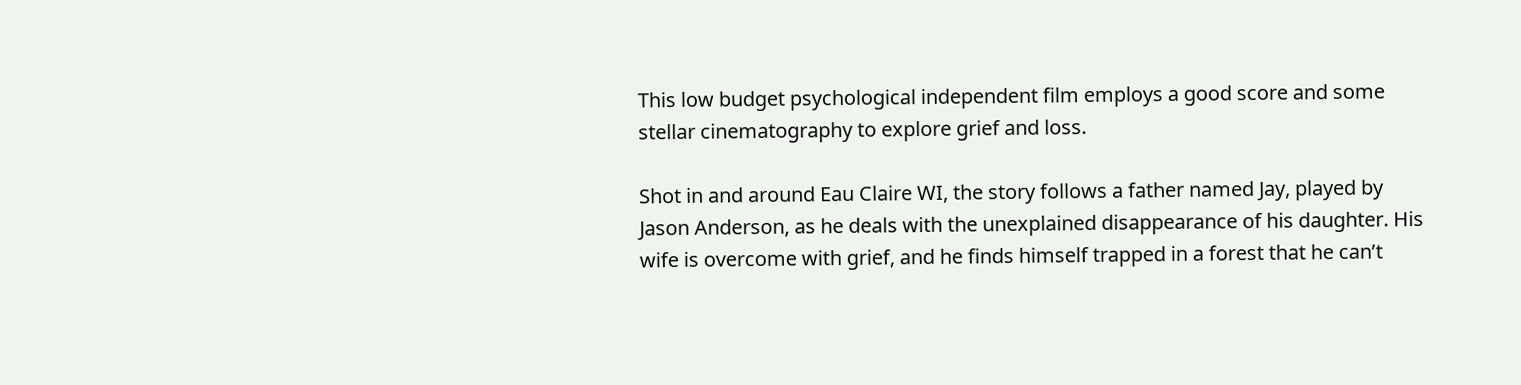This low budget psychological independent film employs a good score and some stellar cinematography to explore grief and loss.

Shot in and around Eau Claire WI, the story follows a father named Jay, played by Jason Anderson, as he deals with the unexplained disappearance of his daughter. His wife is overcome with grief, and he finds himself trapped in a forest that he can’t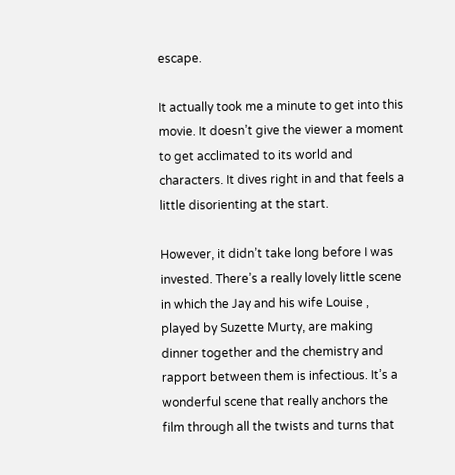escape.

It actually took me a minute to get into this movie. It doesn’t give the viewer a moment to get acclimated to its world and characters. It dives right in and that feels a little disorienting at the start.

However, it didn’t take long before I was invested. There’s a really lovely little scene in which the Jay and his wife Louise , played by Suzette Murty, are making dinner together and the chemistry and rapport between them is infectious. It’s a wonderful scene that really anchors the film through all the twists and turns that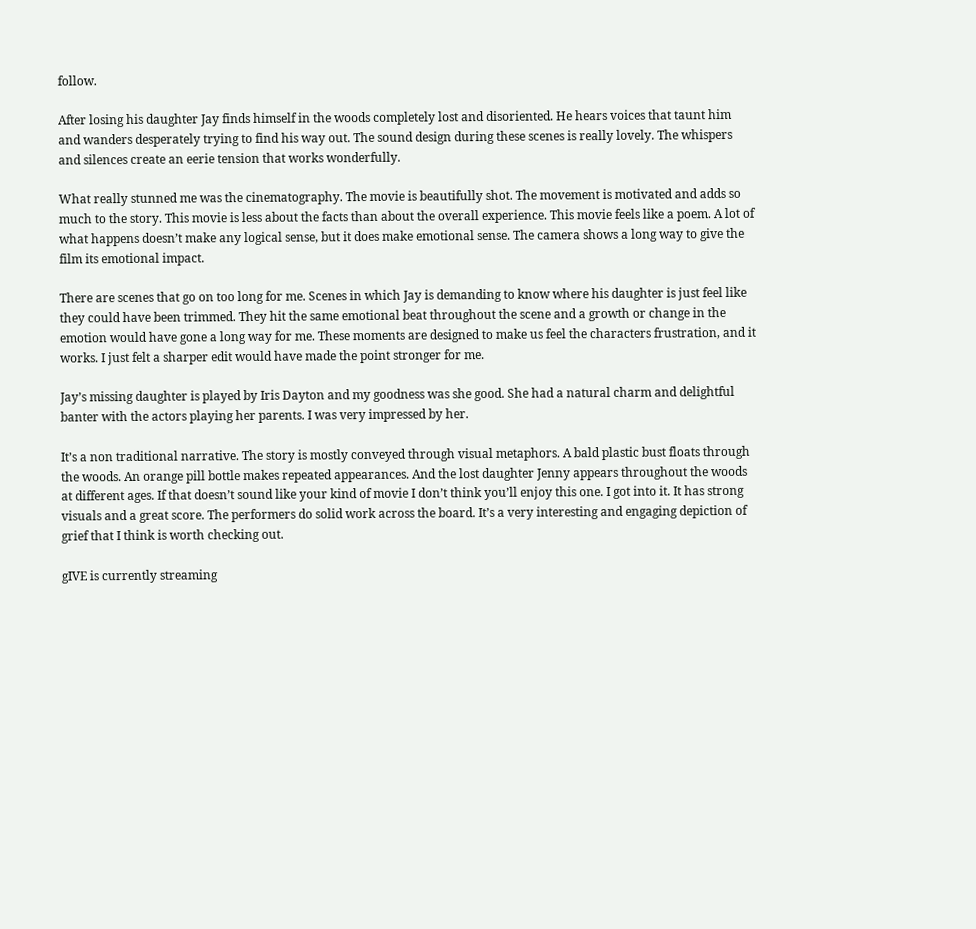follow.

After losing his daughter Jay finds himself in the woods completely lost and disoriented. He hears voices that taunt him and wanders desperately trying to find his way out. The sound design during these scenes is really lovely. The whispers and silences create an eerie tension that works wonderfully.

What really stunned me was the cinematography. The movie is beautifully shot. The movement is motivated and adds so much to the story. This movie is less about the facts than about the overall experience. This movie feels like a poem. A lot of what happens doesn’t make any logical sense, but it does make emotional sense. The camera shows a long way to give the film its emotional impact.

There are scenes that go on too long for me. Scenes in which Jay is demanding to know where his daughter is just feel like they could have been trimmed. They hit the same emotional beat throughout the scene and a growth or change in the emotion would have gone a long way for me. These moments are designed to make us feel the characters frustration, and it works. I just felt a sharper edit would have made the point stronger for me.

Jay’s missing daughter is played by Iris Dayton and my goodness was she good. She had a natural charm and delightful banter with the actors playing her parents. I was very impressed by her.

It’s a non traditional narrative. The story is mostly conveyed through visual metaphors. A bald plastic bust floats through the woods. An orange pill bottle makes repeated appearances. And the lost daughter Jenny appears throughout the woods at different ages. If that doesn’t sound like your kind of movie I don’t think you’ll enjoy this one. I got into it. It has strong visuals and a great score. The performers do solid work across the board. It’s a very interesting and engaging depiction of grief that I think is worth checking out.

gIVE is currently streaming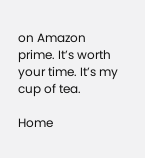on Amazon prime. It’s worth your time. It’s my cup of tea.

Home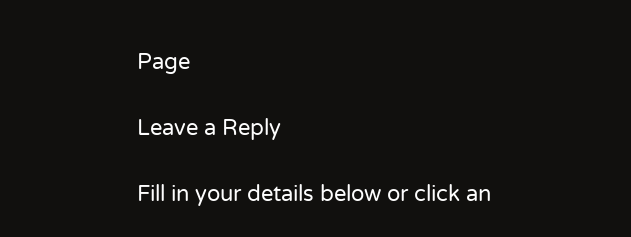Page

Leave a Reply

Fill in your details below or click an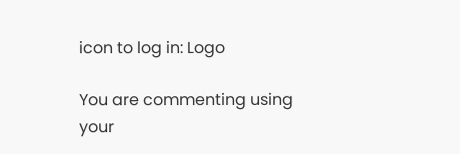icon to log in: Logo

You are commenting using your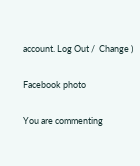account. Log Out /  Change )

Facebook photo

You are commenting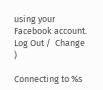using your Facebook account. Log Out /  Change )

Connecting to %s